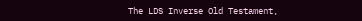The LDS Inverse Old Testament,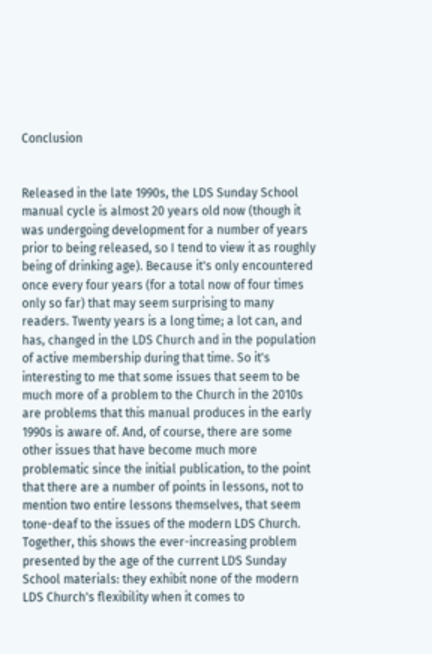Conclusion


Released in the late 1990s, the LDS Sunday School manual cycle is almost 20 years old now (though it was undergoing development for a number of years prior to being released, so I tend to view it as roughly being of drinking age). Because it's only encountered once every four years (for a total now of four times only so far) that may seem surprising to many readers. Twenty years is a long time; a lot can, and has, changed in the LDS Church and in the population of active membership during that time. So it's interesting to me that some issues that seem to be much more of a problem to the Church in the 2010s are problems that this manual produces in the early 1990s is aware of. And, of course, there are some other issues that have become much more problematic since the initial publication, to the point that there are a number of points in lessons, not to mention two entire lessons themselves, that seem tone-deaf to the issues of the modern LDS Church. Together, this shows the ever-increasing problem presented by the age of the current LDS Sunday School materials: they exhibit none of the modern LDS Church's flexibility when it comes to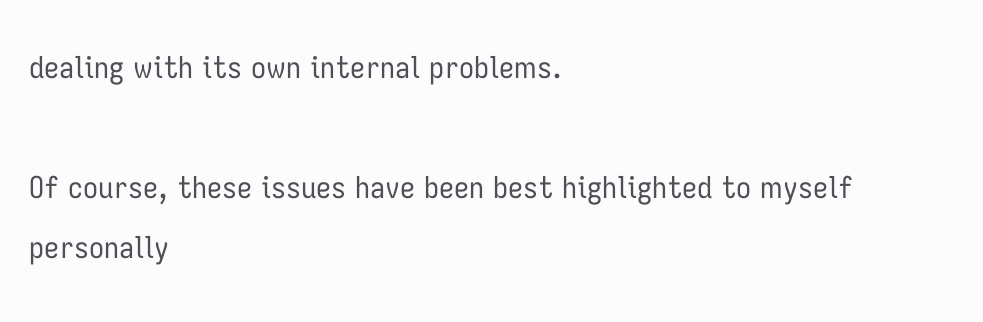dealing with its own internal problems.

Of course, these issues have been best highlighted to myself personally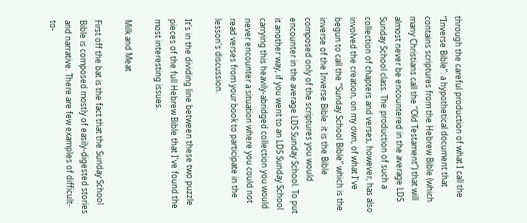through the careful production of what I call the “Inverse Bible”: a hypothetical document that contains scriptures from the Hebrew Bible (which many Christians call the “Old Testament”) that will almost never be encountered in the average LDS Sunday School class. The production of such a collection of chapters and verses, however, has also involved the creation, on my own, of what I've begun to call the “Sunday School Bible” which is the inverse of the Inverse Bible: it is the Bible composed only of the scriptures you would encounter in the average LDS Sunday School. To put it another way, if you went to an LDS Sunday School carrying this heavily-abridged collection you would never encounter a situation where you could not read verses from your book to participate in the lesson's discussion.

It's in the dividing line between these two puzzle pieces of the full Hebrew Bible that I've found the most interesting issues.

Milk and Meat

First off the bat is the fact that the Sunday School Bible is composed mostly of easily-digested stories and narrative. There are few examples of difficult-to-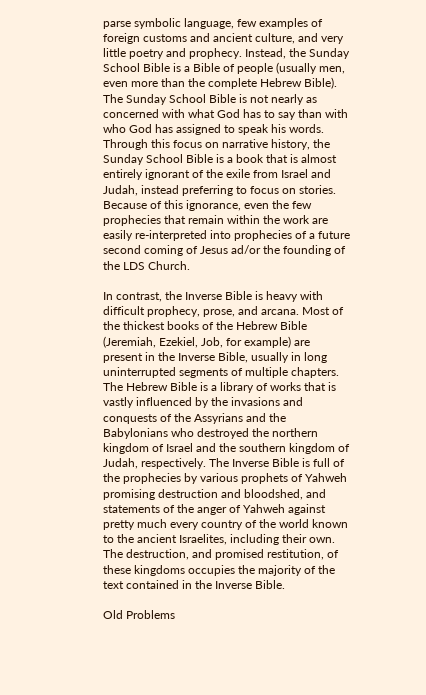parse symbolic language, few examples of foreign customs and ancient culture, and very little poetry and prophecy. Instead, the Sunday School Bible is a Bible of people (usually men, even more than the complete Hebrew Bible). The Sunday School Bible is not nearly as concerned with what God has to say than with who God has assigned to speak his words. Through this focus on narrative history, the Sunday School Bible is a book that is almost entirely ignorant of the exile from Israel and Judah, instead preferring to focus on stories. Because of this ignorance, even the few prophecies that remain within the work are easily re-interpreted into prophecies of a future second coming of Jesus ad/or the founding of the LDS Church.

In contrast, the Inverse Bible is heavy with difficult prophecy, prose, and arcana. Most of the thickest books of the Hebrew Bible (Jeremiah, Ezekiel, Job, for example) are present in the Inverse Bible, usually in long uninterrupted segments of multiple chapters. The Hebrew Bible is a library of works that is vastly influenced by the invasions and conquests of the Assyrians and the Babylonians who destroyed the northern kingdom of Israel and the southern kingdom of Judah, respectively. The Inverse Bible is full of the prophecies by various prophets of Yahweh promising destruction and bloodshed, and statements of the anger of Yahweh against pretty much every country of the world known to the ancient Israelites, including their own. The destruction, and promised restitution, of these kingdoms occupies the majority of the text contained in the Inverse Bible.

Old Problems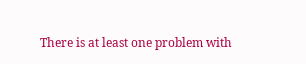There is at least one problem with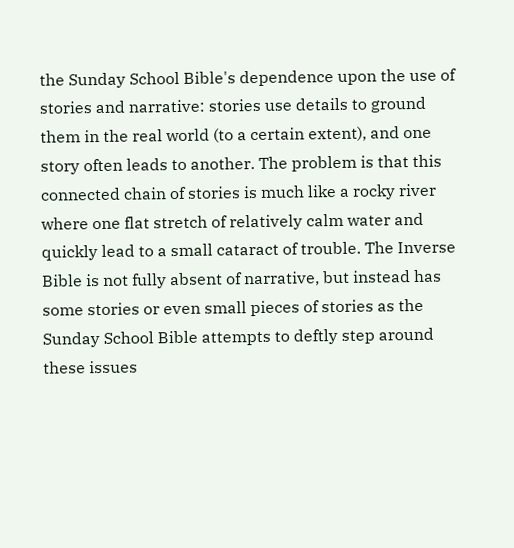the Sunday School Bible's dependence upon the use of stories and narrative: stories use details to ground them in the real world (to a certain extent), and one story often leads to another. The problem is that this connected chain of stories is much like a rocky river where one flat stretch of relatively calm water and quickly lead to a small cataract of trouble. The Inverse Bible is not fully absent of narrative, but instead has some stories or even small pieces of stories as the Sunday School Bible attempts to deftly step around these issues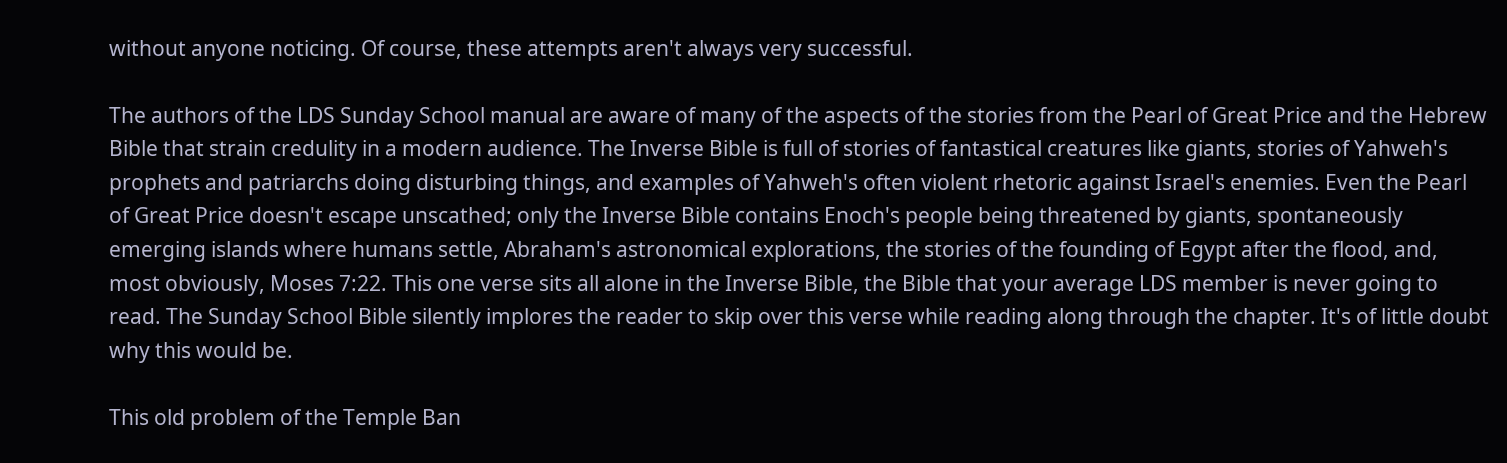without anyone noticing. Of course, these attempts aren't always very successful.

The authors of the LDS Sunday School manual are aware of many of the aspects of the stories from the Pearl of Great Price and the Hebrew Bible that strain credulity in a modern audience. The Inverse Bible is full of stories of fantastical creatures like giants, stories of Yahweh's prophets and patriarchs doing disturbing things, and examples of Yahweh's often violent rhetoric against Israel's enemies. Even the Pearl of Great Price doesn't escape unscathed; only the Inverse Bible contains Enoch's people being threatened by giants, spontaneously emerging islands where humans settle, Abraham's astronomical explorations, the stories of the founding of Egypt after the flood, and, most obviously, Moses 7:22. This one verse sits all alone in the Inverse Bible, the Bible that your average LDS member is never going to read. The Sunday School Bible silently implores the reader to skip over this verse while reading along through the chapter. It's of little doubt why this would be.

This old problem of the Temple Ban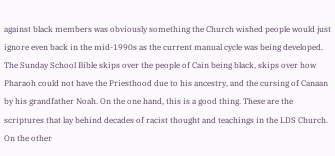against black members was obviously something the Church wished people would just ignore even back in the mid-1990s as the current manual cycle was being developed. The Sunday School Bible skips over the people of Cain being black, skips over how Pharaoh could not have the Priesthood due to his ancestry, and the cursing of Canaan by his grandfather Noah. On the one hand, this is a good thing. These are the scriptures that lay behind decades of racist thought and teachings in the LDS Church. On the other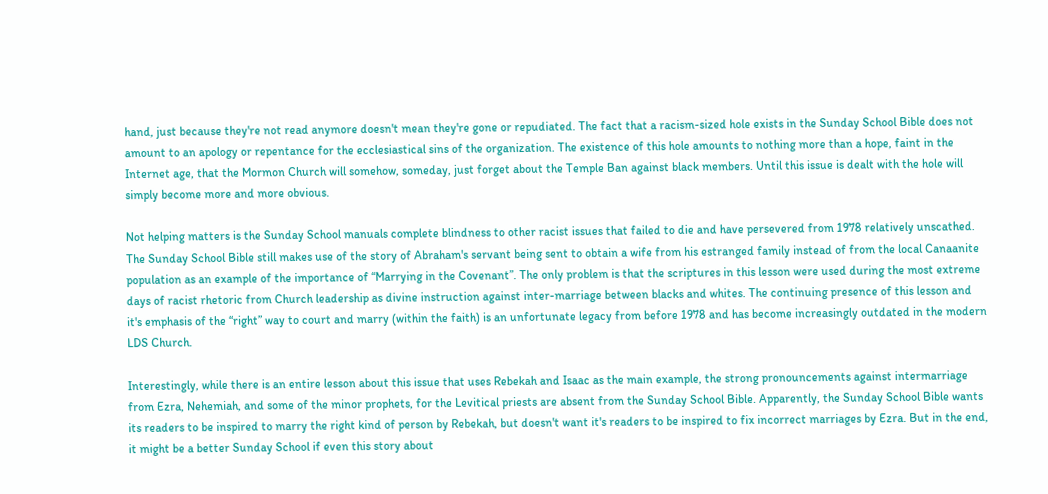hand, just because they're not read anymore doesn't mean they're gone or repudiated. The fact that a racism-sized hole exists in the Sunday School Bible does not amount to an apology or repentance for the ecclesiastical sins of the organization. The existence of this hole amounts to nothing more than a hope, faint in the Internet age, that the Mormon Church will somehow, someday, just forget about the Temple Ban against black members. Until this issue is dealt with the hole will simply become more and more obvious.

Not helping matters is the Sunday School manuals complete blindness to other racist issues that failed to die and have persevered from 1978 relatively unscathed. The Sunday School Bible still makes use of the story of Abraham's servant being sent to obtain a wife from his estranged family instead of from the local Canaanite population as an example of the importance of “Marrying in the Covenant”. The only problem is that the scriptures in this lesson were used during the most extreme days of racist rhetoric from Church leadership as divine instruction against inter-marriage between blacks and whites. The continuing presence of this lesson and it's emphasis of the “right” way to court and marry (within the faith) is an unfortunate legacy from before 1978 and has become increasingly outdated in the modern LDS Church.

Interestingly, while there is an entire lesson about this issue that uses Rebekah and Isaac as the main example, the strong pronouncements against intermarriage from Ezra, Nehemiah, and some of the minor prophets, for the Levitical priests are absent from the Sunday School Bible. Apparently, the Sunday School Bible wants its readers to be inspired to marry the right kind of person by Rebekah, but doesn't want it's readers to be inspired to fix incorrect marriages by Ezra. But in the end, it might be a better Sunday School if even this story about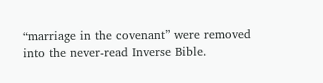“marriage in the covenant” were removed into the never-read Inverse Bible.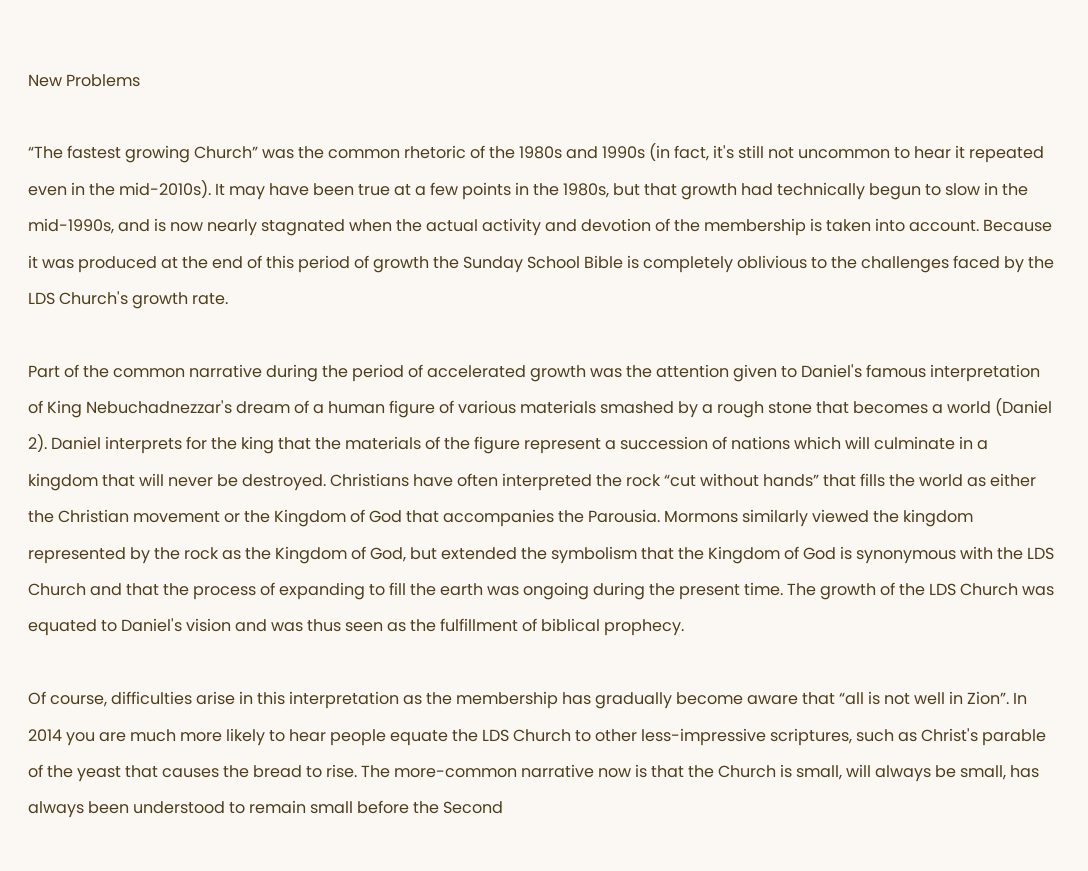New Problems

“The fastest growing Church” was the common rhetoric of the 1980s and 1990s (in fact, it's still not uncommon to hear it repeated even in the mid-2010s). It may have been true at a few points in the 1980s, but that growth had technically begun to slow in the mid-1990s, and is now nearly stagnated when the actual activity and devotion of the membership is taken into account. Because it was produced at the end of this period of growth the Sunday School Bible is completely oblivious to the challenges faced by the LDS Church's growth rate.

Part of the common narrative during the period of accelerated growth was the attention given to Daniel's famous interpretation of King Nebuchadnezzar's dream of a human figure of various materials smashed by a rough stone that becomes a world (Daniel 2). Daniel interprets for the king that the materials of the figure represent a succession of nations which will culminate in a kingdom that will never be destroyed. Christians have often interpreted the rock “cut without hands” that fills the world as either the Christian movement or the Kingdom of God that accompanies the Parousia. Mormons similarly viewed the kingdom represented by the rock as the Kingdom of God, but extended the symbolism that the Kingdom of God is synonymous with the LDS Church and that the process of expanding to fill the earth was ongoing during the present time. The growth of the LDS Church was equated to Daniel's vision and was thus seen as the fulfillment of biblical prophecy.

Of course, difficulties arise in this interpretation as the membership has gradually become aware that “all is not well in Zion”. In 2014 you are much more likely to hear people equate the LDS Church to other less-impressive scriptures, such as Christ's parable of the yeast that causes the bread to rise. The more-common narrative now is that the Church is small, will always be small, has always been understood to remain small before the Second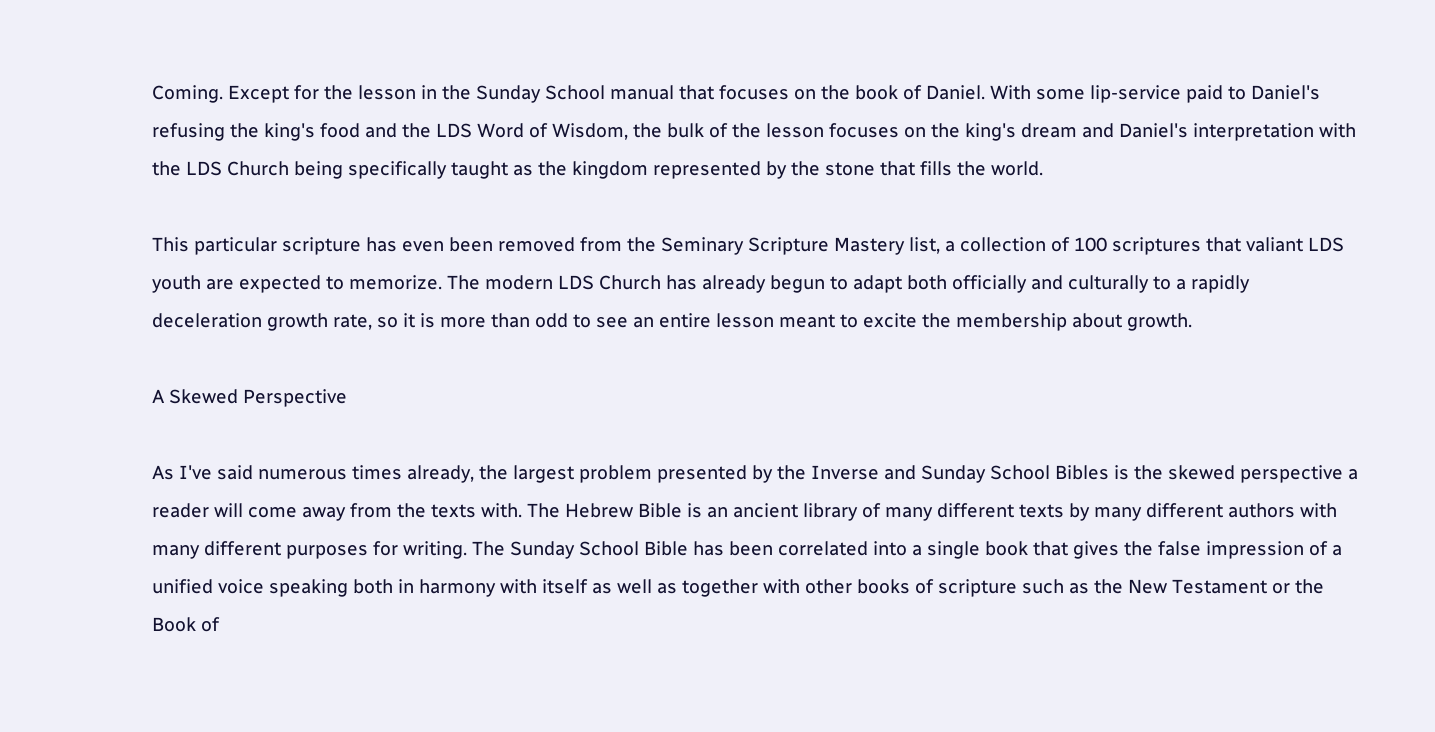Coming. Except for the lesson in the Sunday School manual that focuses on the book of Daniel. With some lip-service paid to Daniel's refusing the king's food and the LDS Word of Wisdom, the bulk of the lesson focuses on the king's dream and Daniel's interpretation with the LDS Church being specifically taught as the kingdom represented by the stone that fills the world.

This particular scripture has even been removed from the Seminary Scripture Mastery list, a collection of 100 scriptures that valiant LDS youth are expected to memorize. The modern LDS Church has already begun to adapt both officially and culturally to a rapidly deceleration growth rate, so it is more than odd to see an entire lesson meant to excite the membership about growth.

A Skewed Perspective

As I've said numerous times already, the largest problem presented by the Inverse and Sunday School Bibles is the skewed perspective a reader will come away from the texts with. The Hebrew Bible is an ancient library of many different texts by many different authors with many different purposes for writing. The Sunday School Bible has been correlated into a single book that gives the false impression of a unified voice speaking both in harmony with itself as well as together with other books of scripture such as the New Testament or the Book of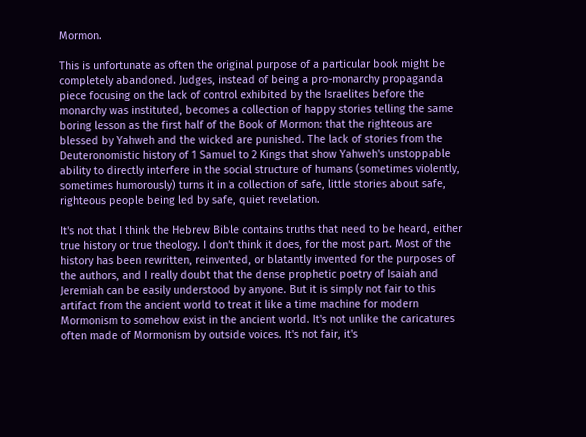Mormon.

This is unfortunate as often the original purpose of a particular book might be completely abandoned. Judges, instead of being a pro-monarchy propaganda piece focusing on the lack of control exhibited by the Israelites before the monarchy was instituted, becomes a collection of happy stories telling the same boring lesson as the first half of the Book of Mormon: that the righteous are blessed by Yahweh and the wicked are punished. The lack of stories from the Deuteronomistic history of 1 Samuel to 2 Kings that show Yahweh's unstoppable ability to directly interfere in the social structure of humans (sometimes violently, sometimes humorously) turns it in a collection of safe, little stories about safe, righteous people being led by safe, quiet revelation.

It's not that I think the Hebrew Bible contains truths that need to be heard, either true history or true theology. I don't think it does, for the most part. Most of the history has been rewritten, reinvented, or blatantly invented for the purposes of the authors, and I really doubt that the dense prophetic poetry of Isaiah and Jeremiah can be easily understood by anyone. But it is simply not fair to this artifact from the ancient world to treat it like a time machine for modern Mormonism to somehow exist in the ancient world. It's not unlike the caricatures often made of Mormonism by outside voices. It's not fair, it's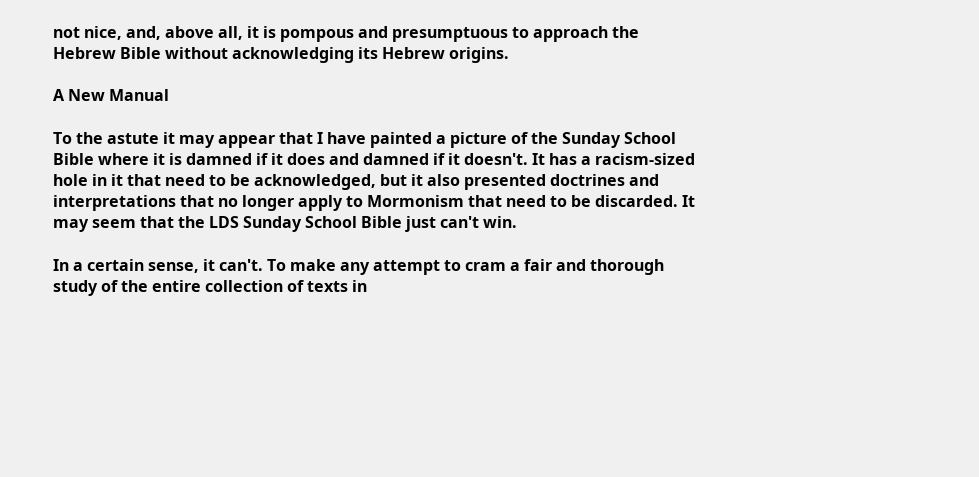not nice, and, above all, it is pompous and presumptuous to approach the Hebrew Bible without acknowledging its Hebrew origins.

A New Manual

To the astute it may appear that I have painted a picture of the Sunday School Bible where it is damned if it does and damned if it doesn't. It has a racism-sized hole in it that need to be acknowledged, but it also presented doctrines and interpretations that no longer apply to Mormonism that need to be discarded. It may seem that the LDS Sunday School Bible just can't win.

In a certain sense, it can't. To make any attempt to cram a fair and thorough study of the entire collection of texts in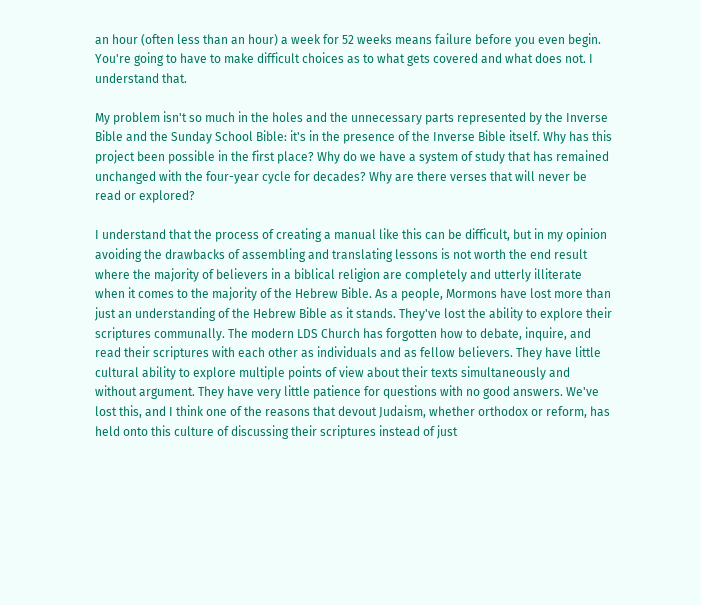an hour (often less than an hour) a week for 52 weeks means failure before you even begin. You're going to have to make difficult choices as to what gets covered and what does not. I understand that.

My problem isn't so much in the holes and the unnecessary parts represented by the Inverse Bible and the Sunday School Bible: it's in the presence of the Inverse Bible itself. Why has this project been possible in the first place? Why do we have a system of study that has remained unchanged with the four-year cycle for decades? Why are there verses that will never be read or explored?

I understand that the process of creating a manual like this can be difficult, but in my opinion avoiding the drawbacks of assembling and translating lessons is not worth the end result where the majority of believers in a biblical religion are completely and utterly illiterate when it comes to the majority of the Hebrew Bible. As a people, Mormons have lost more than just an understanding of the Hebrew Bible as it stands. They've lost the ability to explore their scriptures communally. The modern LDS Church has forgotten how to debate, inquire, and read their scriptures with each other as individuals and as fellow believers. They have little cultural ability to explore multiple points of view about their texts simultaneously and without argument. They have very little patience for questions with no good answers. We've lost this, and I think one of the reasons that devout Judaism, whether orthodox or reform, has held onto this culture of discussing their scriptures instead of just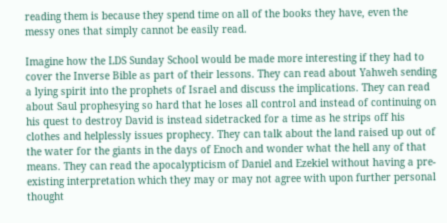reading them is because they spend time on all of the books they have, even the messy ones that simply cannot be easily read.

Imagine how the LDS Sunday School would be made more interesting if they had to cover the Inverse Bible as part of their lessons. They can read about Yahweh sending a lying spirit into the prophets of Israel and discuss the implications. They can read about Saul prophesying so hard that he loses all control and instead of continuing on his quest to destroy David is instead sidetracked for a time as he strips off his clothes and helplessly issues prophecy. They can talk about the land raised up out of the water for the giants in the days of Enoch and wonder what the hell any of that means. They can read the apocalypticism of Daniel and Ezekiel without having a pre-existing interpretation which they may or may not agree with upon further personal thought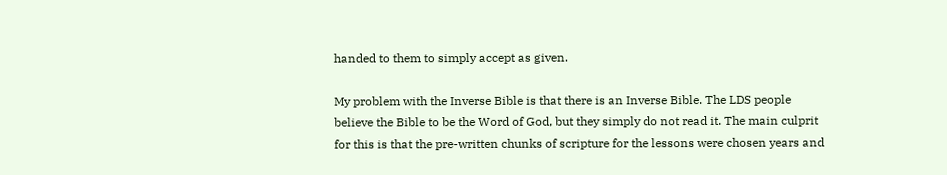handed to them to simply accept as given.

My problem with the Inverse Bible is that there is an Inverse Bible. The LDS people believe the Bible to be the Word of God, but they simply do not read it. The main culprit for this is that the pre-written chunks of scripture for the lessons were chosen years and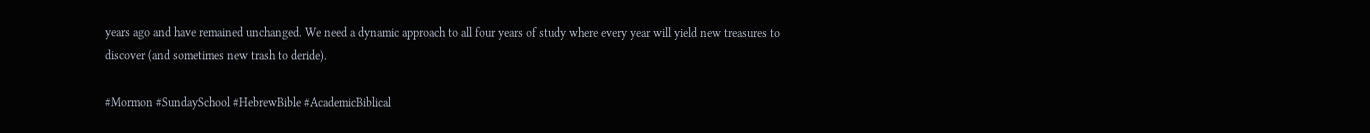years ago and have remained unchanged. We need a dynamic approach to all four years of study where every year will yield new treasures to discover (and sometimes new trash to deride).

#Mormon #SundaySchool #HebrewBible #AcademicBiblical